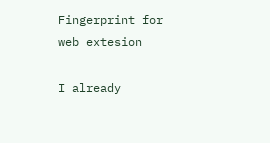Fingerprint for web extesion

I already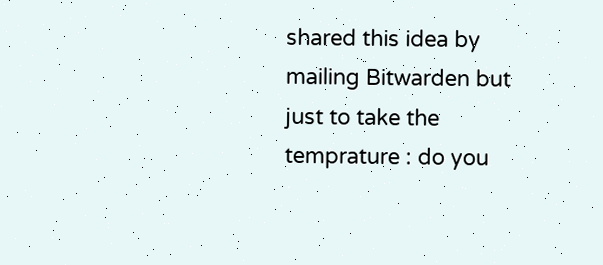shared this idea by mailing Bitwarden but just to take the temprature : do you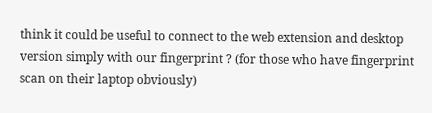think it could be useful to connect to the web extension and desktop version simply with our fingerprint ? (for those who have fingerprint scan on their laptop obviously)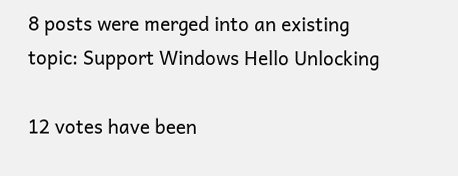8 posts were merged into an existing topic: Support Windows Hello Unlocking

12 votes have been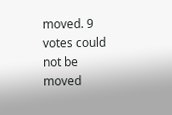moved. 9 votes could not be moved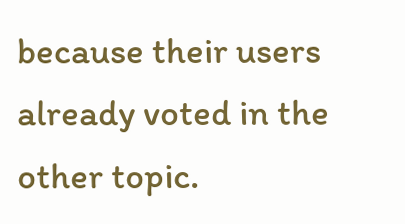because their users already voted in the other topic.